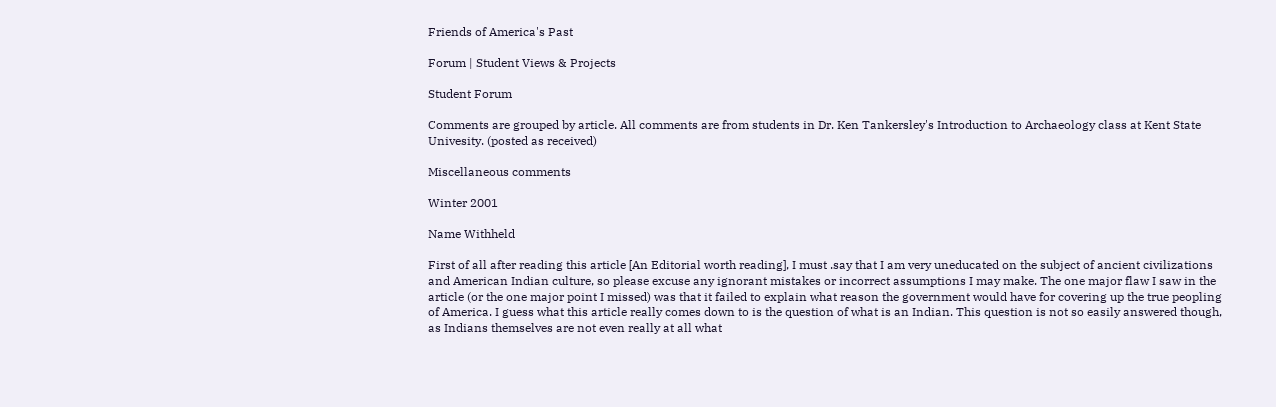Friends of America's Past

Forum | Student Views & Projects

Student Forum

Comments are grouped by article. All comments are from students in Dr. Ken Tankersley's Introduction to Archaeology class at Kent State Univesity. (posted as received)

Miscellaneous comments

Winter 2001

Name Withheld

First of all after reading this article [An Editorial worth reading], I must .say that I am very uneducated on the subject of ancient civilizations and American Indian culture, so please excuse any ignorant mistakes or incorrect assumptions I may make. The one major flaw I saw in the article (or the one major point I missed) was that it failed to explain what reason the government would have for covering up the true peopling of America. I guess what this article really comes down to is the question of what is an Indian. This question is not so easily answered though, as Indians themselves are not even really at all what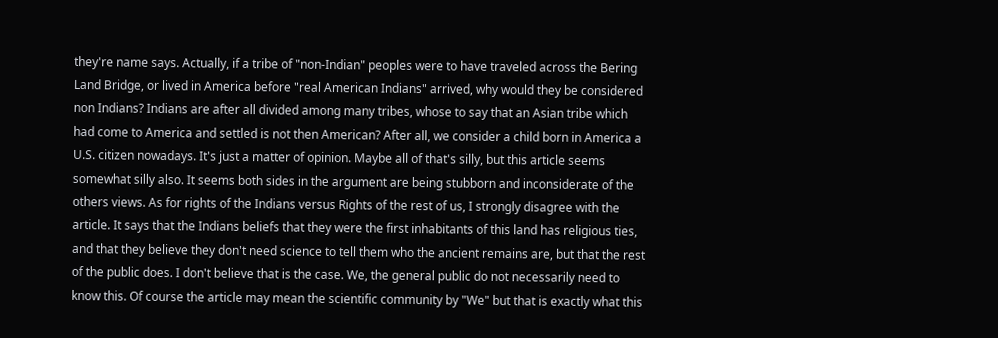they're name says. Actually, if a tribe of "non-Indian" peoples were to have traveled across the Bering Land Bridge, or lived in America before "real American Indians" arrived, why would they be considered non Indians? Indians are after all divided among many tribes, whose to say that an Asian tribe which had come to America and settled is not then American? After all, we consider a child born in America a U.S. citizen nowadays. It's just a matter of opinion. Maybe all of that's silly, but this article seems somewhat silly also. It seems both sides in the argument are being stubborn and inconsiderate of the others views. As for rights of the Indians versus Rights of the rest of us, I strongly disagree with the article. It says that the Indians beliefs that they were the first inhabitants of this land has religious ties, and that they believe they don't need science to tell them who the ancient remains are, but that the rest of the public does. I don't believe that is the case. We, the general public do not necessarily need to know this. Of course the article may mean the scientific community by "We" but that is exactly what this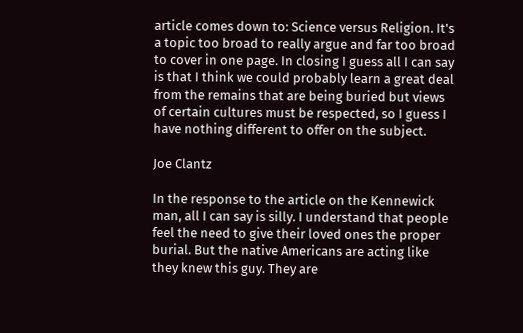article comes down to: Science versus Religion. It's a topic too broad to really argue and far too broad to cover in one page. In closing I guess all I can say is that I think we could probably learn a great deal from the remains that are being buried but views of certain cultures must be respected, so I guess I have nothing different to offer on the subject.

Joe Clantz

In the response to the article on the Kennewick man, all I can say is silly. I understand that people feel the need to give their loved ones the proper burial. But the native Americans are acting like they knew this guy. They are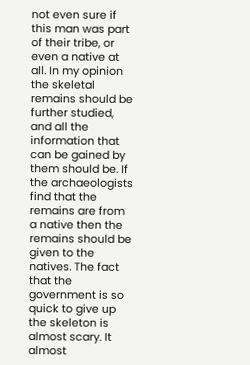not even sure if this man was part of their tribe, or even a native at all. In my opinion the skeletal remains should be further studied, and all the information that can be gained by them should be. If the archaeologists find that the remains are from a native then the remains should be given to the natives. The fact that the government is so quick to give up the skeleton is almost scary. It almost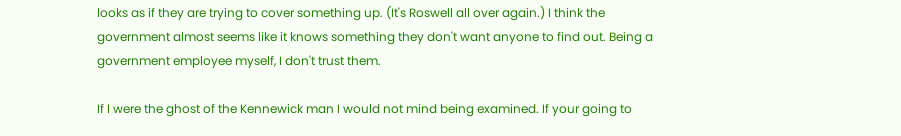looks as if they are trying to cover something up. (It's Roswell all over again.) I think the government almost seems like it knows something they don't want anyone to find out. Being a government employee myself, I don't trust them.

If I were the ghost of the Kennewick man I would not mind being examined. If your going to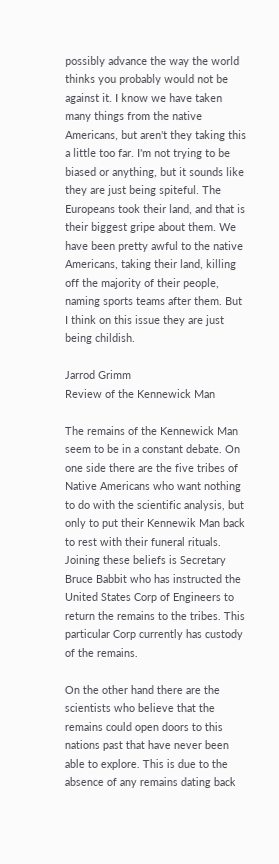possibly advance the way the world thinks you probably would not be against it. I know we have taken many things from the native Americans, but aren't they taking this a little too far. I'm not trying to be biased or anything, but it sounds like they are just being spiteful. The Europeans took their land, and that is their biggest gripe about them. We have been pretty awful to the native Americans, taking their land, killing off the majority of their people, naming sports teams after them. But I think on this issue they are just being childish.

Jarrod Grimm
Review of the Kennewick Man

The remains of the Kennewick Man seem to be in a constant debate. On one side there are the five tribes of Native Americans who want nothing to do with the scientific analysis, but only to put their Kennewik Man back to rest with their funeral rituals. Joining these beliefs is Secretary Bruce Babbit who has instructed the United States Corp of Engineers to return the remains to the tribes. This particular Corp currently has custody of the remains.

On the other hand there are the scientists who believe that the remains could open doors to this nations past that have never been able to explore. This is due to the absence of any remains dating back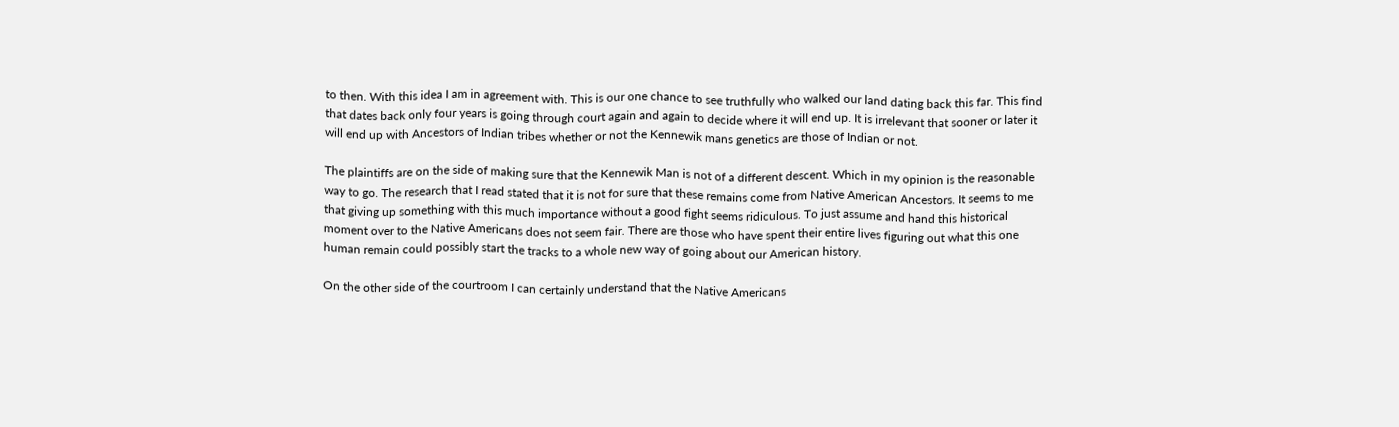to then. With this idea I am in agreement with. This is our one chance to see truthfully who walked our land dating back this far. This find that dates back only four years is going through court again and again to decide where it will end up. It is irrelevant that sooner or later it will end up with Ancestors of Indian tribes whether or not the Kennewik mans genetics are those of Indian or not.

The plaintiffs are on the side of making sure that the Kennewik Man is not of a different descent. Which in my opinion is the reasonable way to go. The research that I read stated that it is not for sure that these remains come from Native American Ancestors. It seems to me that giving up something with this much importance without a good fight seems ridiculous. To just assume and hand this historical moment over to the Native Americans does not seem fair. There are those who have spent their entire lives figuring out what this one human remain could possibly start the tracks to a whole new way of going about our American history.

On the other side of the courtroom I can certainly understand that the Native Americans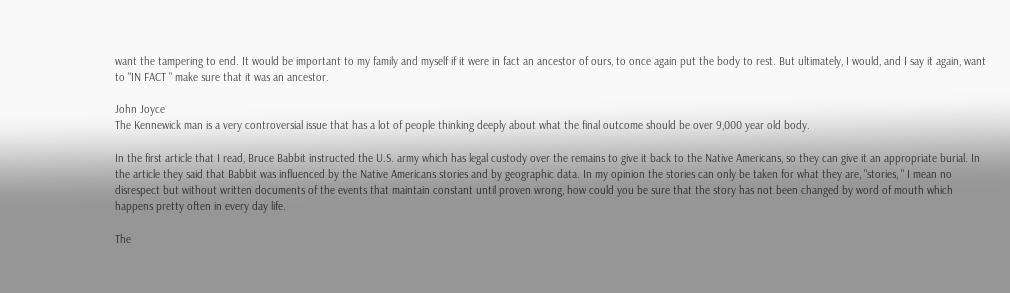want the tampering to end. It would be important to my family and myself if it were in fact an ancestor of ours, to once again put the body to rest. But ultimately, I would, and I say it again, want to "IN FACT " make sure that it was an ancestor.

John Joyce
The Kennewick man is a very controversial issue that has a lot of people thinking deeply about what the final outcome should be over 9,000 year old body.

In the first article that I read, Bruce Babbit instructed the U.S. army which has legal custody over the remains to give it back to the Native Americans, so they can give it an appropriate burial. In the article they said that Babbit was influenced by the Native Americans stories and by geographic data. In my opinion the stories can only be taken for what they are, "stories, " I mean no disrespect but without written documents of the events that maintain constant until proven wrong, how could you be sure that the story has not been changed by word of mouth which happens pretty often in every day life.

The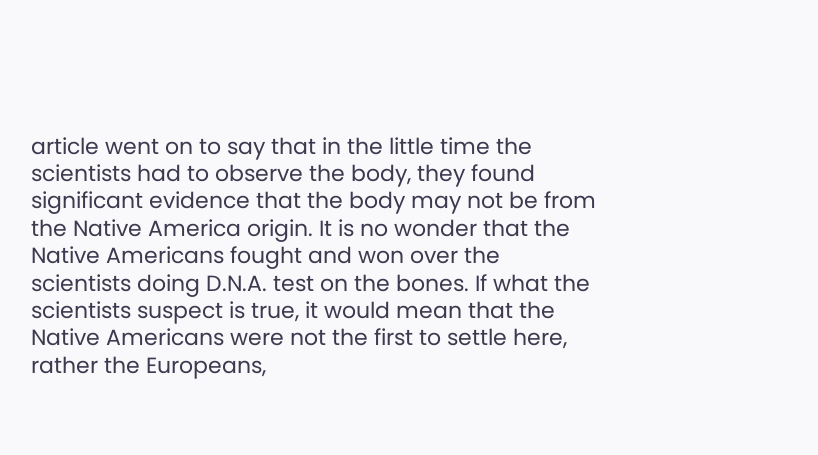article went on to say that in the little time the scientists had to observe the body, they found significant evidence that the body may not be from the Native America origin. It is no wonder that the Native Americans fought and won over the scientists doing D.N.A. test on the bones. If what the scientists suspect is true, it would mean that the Native Americans were not the first to settle here, rather the Europeans,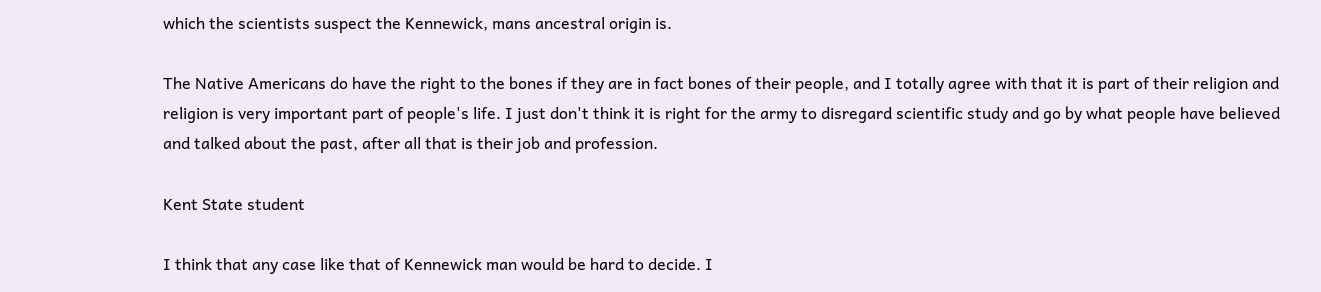which the scientists suspect the Kennewick, mans ancestral origin is.

The Native Americans do have the right to the bones if they are in fact bones of their people, and I totally agree with that it is part of their religion and religion is very important part of people's life. I just don't think it is right for the army to disregard scientific study and go by what people have believed and talked about the past, after all that is their job and profession.

Kent State student

I think that any case like that of Kennewick man would be hard to decide. I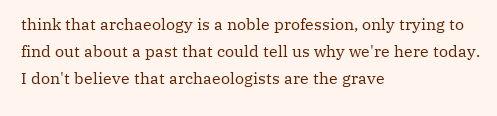think that archaeology is a noble profession, only trying to find out about a past that could tell us why we're here today. I don't believe that archaeologists are the grave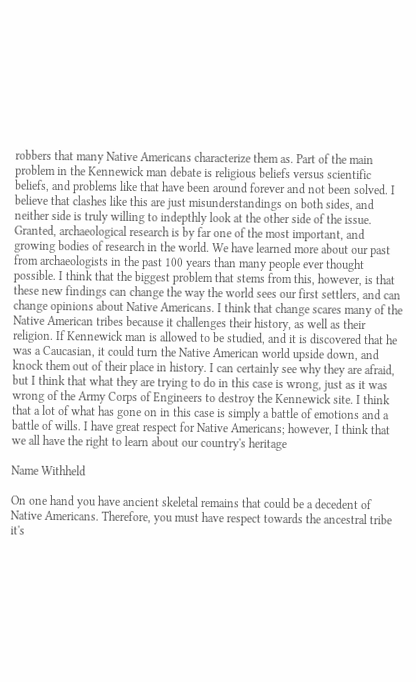robbers that many Native Americans characterize them as. Part of the main problem in the Kennewick man debate is religious beliefs versus scientific beliefs, and problems like that have been around forever and not been solved. I believe that clashes like this are just misunderstandings on both sides, and neither side is truly willing to indepthly look at the other side of the issue. Granted, archaeological research is by far one of the most important, and growing bodies of research in the world. We have learned more about our past from archaeologists in the past 100 years than many people ever thought possible. I think that the biggest problem that stems from this, however, is that these new findings can change the way the world sees our first settlers, and can change opinions about Native Americans. I think that change scares many of the Native American tribes because it challenges their history, as well as their religion. If Kennewick man is allowed to be studied, and it is discovered that he was a Caucasian, it could turn the Native American world upside down, and knock them out of their place in history. I can certainly see why they are afraid, but I think that what they are trying to do in this case is wrong, just as it was wrong of the Army Corps of Engineers to destroy the Kennewick site. I think that a lot of what has gone on in this case is simply a battle of emotions and a battle of wills. I have great respect for Native Americans; however, I think that we all have the right to learn about our country's heritage

Name Withheld

On one hand you have ancient skeletal remains that could be a decedent of Native Americans. Therefore, you must have respect towards the ancestral tribe it's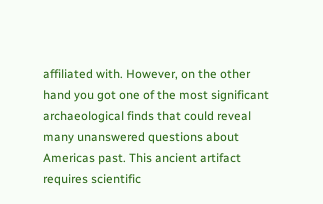affiliated with. However, on the other hand you got one of the most significant archaeological finds that could reveal many unanswered questions about Americas past. This ancient artifact requires scientific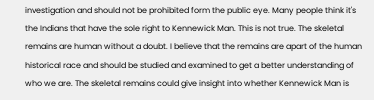investigation and should not be prohibited form the public eye. Many people think it's the Indians that have the sole right to Kennewick Man. This is not true. The skeletal remains are human without a doubt. I believe that the remains are apart of the human historical race and should be studied and examined to get a better understanding of who we are. The skeletal remains could give insight into whether Kennewick Man is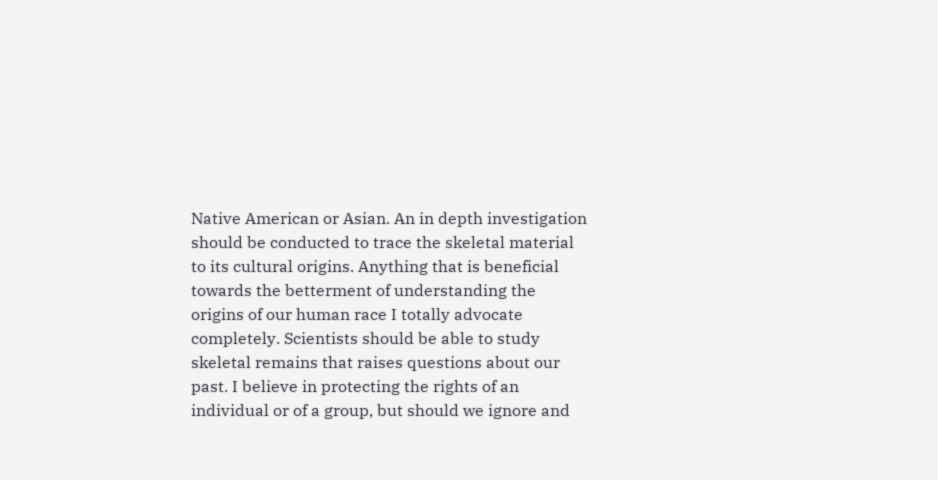Native American or Asian. An in depth investigation should be conducted to trace the skeletal material to its cultural origins. Anything that is beneficial towards the betterment of understanding the origins of our human race I totally advocate completely. Scientists should be able to study skeletal remains that raises questions about our past. I believe in protecting the rights of an individual or of a group, but should we ignore and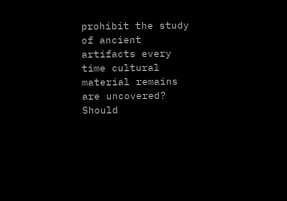prohibit the study of ancient artifacts every time cultural material remains are uncovered? Should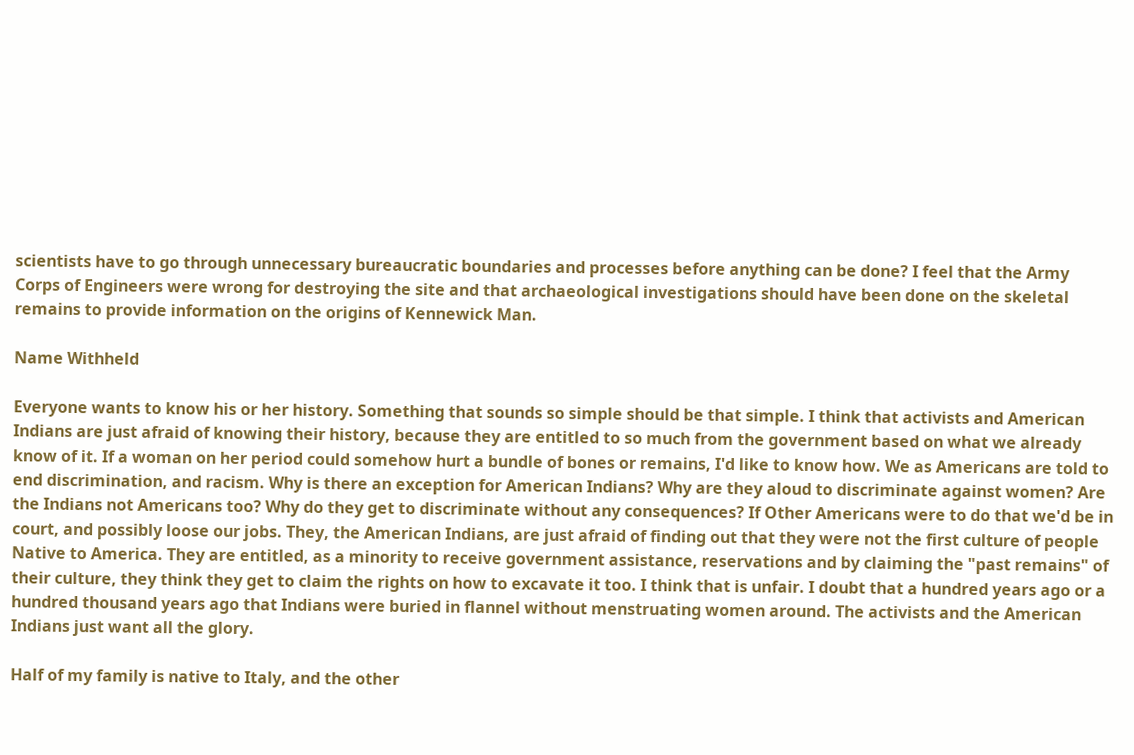scientists have to go through unnecessary bureaucratic boundaries and processes before anything can be done? I feel that the Army Corps of Engineers were wrong for destroying the site and that archaeological investigations should have been done on the skeletal remains to provide information on the origins of Kennewick Man.

Name Withheld

Everyone wants to know his or her history. Something that sounds so simple should be that simple. I think that activists and American Indians are just afraid of knowing their history, because they are entitled to so much from the government based on what we already know of it. If a woman on her period could somehow hurt a bundle of bones or remains, I'd like to know how. We as Americans are told to end discrimination, and racism. Why is there an exception for American Indians? Why are they aloud to discriminate against women? Are the Indians not Americans too? Why do they get to discriminate without any consequences? If Other Americans were to do that we'd be in court, and possibly loose our jobs. They, the American Indians, are just afraid of finding out that they were not the first culture of people Native to America. They are entitled, as a minority to receive government assistance, reservations and by claiming the "past remains" of their culture, they think they get to claim the rights on how to excavate it too. I think that is unfair. I doubt that a hundred years ago or a hundred thousand years ago that Indians were buried in flannel without menstruating women around. The activists and the American Indians just want all the glory.

Half of my family is native to Italy, and the other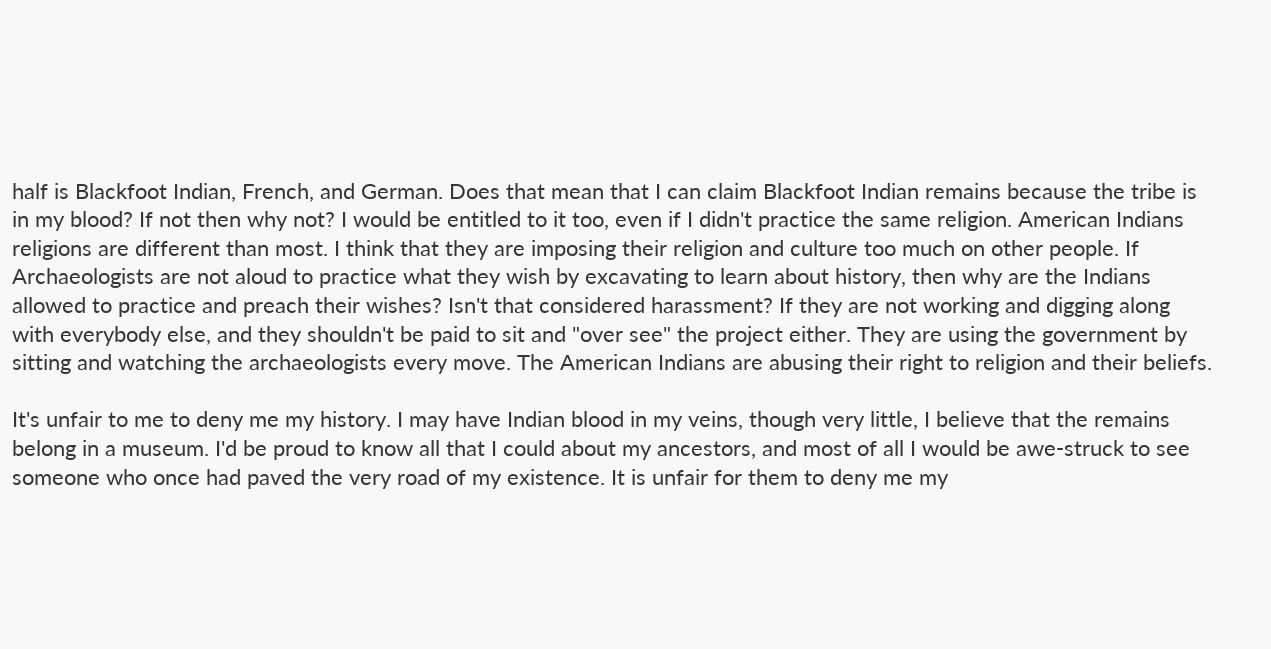half is Blackfoot Indian, French, and German. Does that mean that I can claim Blackfoot Indian remains because the tribe is in my blood? If not then why not? I would be entitled to it too, even if I didn't practice the same religion. American Indians religions are different than most. I think that they are imposing their religion and culture too much on other people. If Archaeologists are not aloud to practice what they wish by excavating to learn about history, then why are the Indians allowed to practice and preach their wishes? Isn't that considered harassment? If they are not working and digging along with everybody else, and they shouldn't be paid to sit and "over see" the project either. They are using the government by sitting and watching the archaeologists every move. The American Indians are abusing their right to religion and their beliefs.

It's unfair to me to deny me my history. I may have Indian blood in my veins, though very little, I believe that the remains belong in a museum. I'd be proud to know all that I could about my ancestors, and most of all I would be awe-struck to see someone who once had paved the very road of my existence. It is unfair for them to deny me my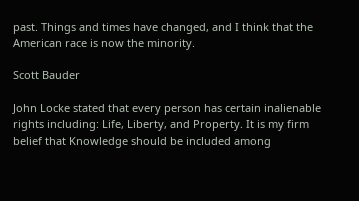past. Things and times have changed, and I think that the American race is now the minority.

Scott Bauder

John Locke stated that every person has certain inalienable rights including: Life, Liberty, and Property. It is my firm belief that Knowledge should be included among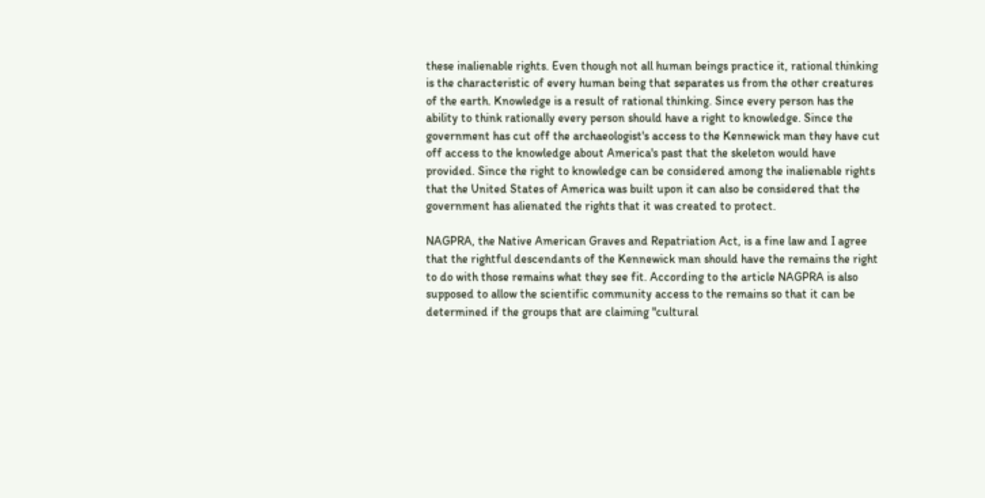these inalienable rights. Even though not all human beings practice it, rational thinking is the characteristic of every human being that separates us from the other creatures of the earth. Knowledge is a result of rational thinking. Since every person has the ability to think rationally every person should have a right to knowledge. Since the government has cut off the archaeologist's access to the Kennewick man they have cut off access to the knowledge about America's past that the skeleton would have provided. Since the right to knowledge can be considered among the inalienable rights that the United States of America was built upon it can also be considered that the government has alienated the rights that it was created to protect.

NAGPRA, the Native American Graves and Repatriation Act, is a fine law and I agree that the rightful descendants of the Kennewick man should have the remains the right to do with those remains what they see fit. According to the article NAGPRA is also supposed to allow the scientific community access to the remains so that it can be determined if the groups that are claiming "cultural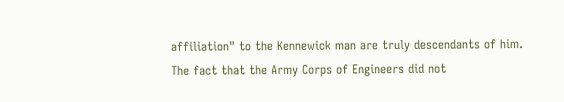affiliation" to the Kennewick man are truly descendants of him. The fact that the Army Corps of Engineers did not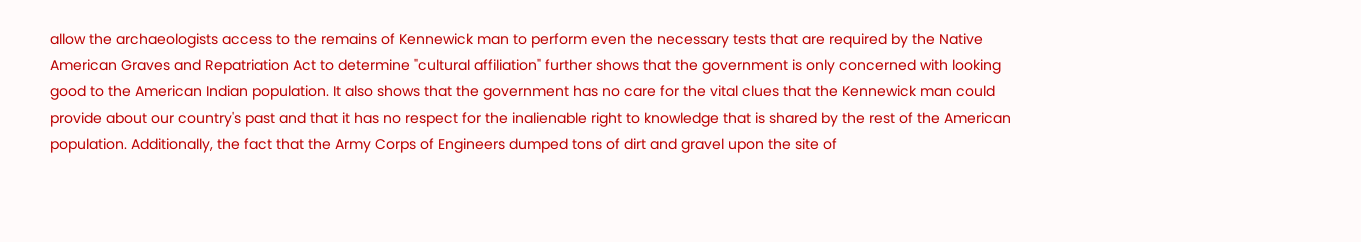allow the archaeologists access to the remains of Kennewick man to perform even the necessary tests that are required by the Native American Graves and Repatriation Act to determine "cultural affiliation" further shows that the government is only concerned with looking good to the American Indian population. It also shows that the government has no care for the vital clues that the Kennewick man could provide about our country's past and that it has no respect for the inalienable right to knowledge that is shared by the rest of the American population. Additionally, the fact that the Army Corps of Engineers dumped tons of dirt and gravel upon the site of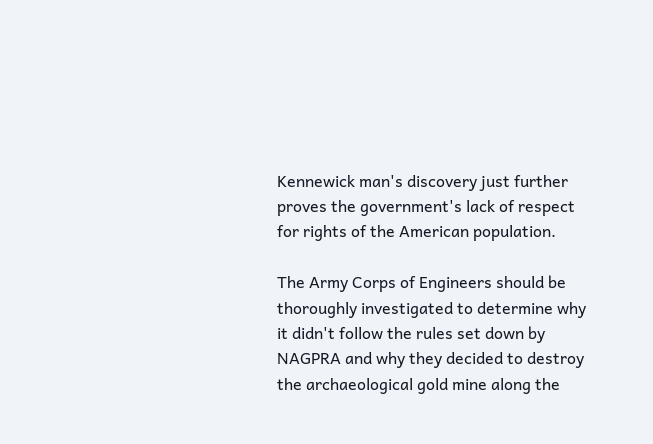Kennewick man's discovery just further proves the government's lack of respect for rights of the American population.

The Army Corps of Engineers should be thoroughly investigated to determine why it didn't follow the rules set down by NAGPRA and why they decided to destroy the archaeological gold mine along the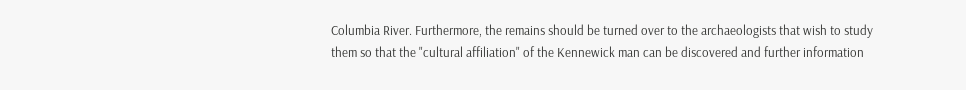Columbia River. Furthermore, the remains should be turned over to the archaeologists that wish to study them so that the "cultural affiliation" of the Kennewick man can be discovered and further information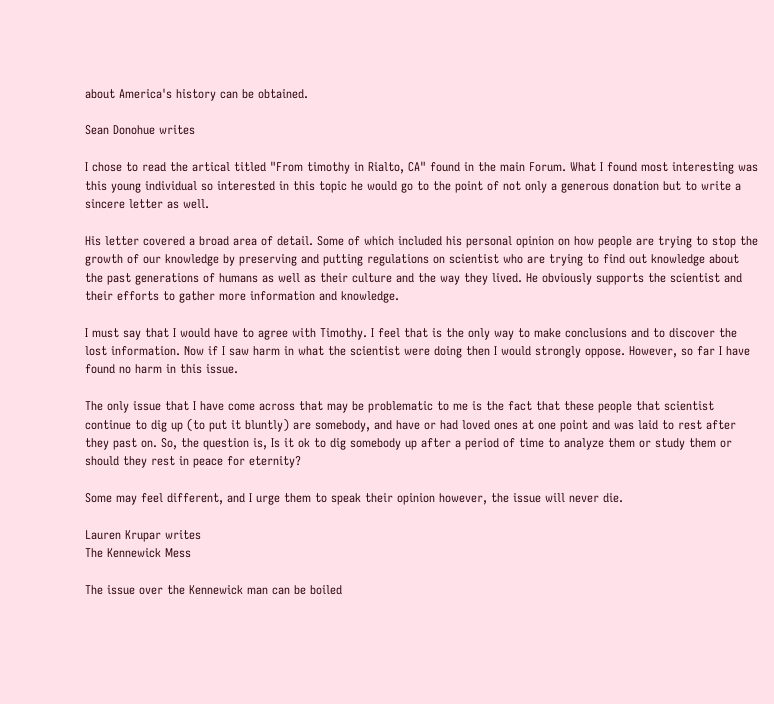about America's history can be obtained.

Sean Donohue writes

I chose to read the artical titled "From timothy in Rialto, CA" found in the main Forum. What I found most interesting was this young individual so interested in this topic he would go to the point of not only a generous donation but to write a sincere letter as well.

His letter covered a broad area of detail. Some of which included his personal opinion on how people are trying to stop the growth of our knowledge by preserving and putting regulations on scientist who are trying to find out knowledge about the past generations of humans as well as their culture and the way they lived. He obviously supports the scientist and their efforts to gather more information and knowledge.

I must say that I would have to agree with Timothy. I feel that is the only way to make conclusions and to discover the lost information. Now if I saw harm in what the scientist were doing then I would strongly oppose. However, so far I have found no harm in this issue.

The only issue that I have come across that may be problematic to me is the fact that these people that scientist continue to dig up (to put it bluntly) are somebody, and have or had loved ones at one point and was laid to rest after they past on. So, the question is, Is it ok to dig somebody up after a period of time to analyze them or study them or should they rest in peace for eternity?

Some may feel different, and I urge them to speak their opinion however, the issue will never die.

Lauren Krupar writes
The Kennewick Mess

The issue over the Kennewick man can be boiled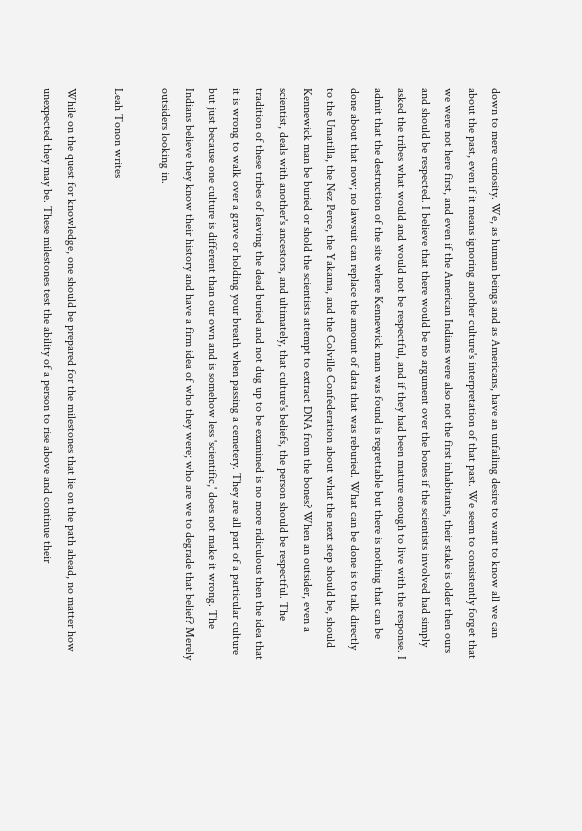down to mere curiosity. We, as human beings and as Americans, have an unfailing desire to want to know all we can about the past, even if it means ignoring another culture's interpretation of that past. We seem to consistently forget that we were not here first, and even if the American Indians were also not the first inhabitants, their stake is older then ours and should be respected. I believe that there would be no argument over the bones if the scientists involved had simply asked the tribes what would and would not be respectful, and if they had been mature enough to live with the response. I admit that the destruction of the site where Kennewick man was found is regrettable but there is nothing that can be done about that now; no lawsuit can replace the amount of data that was reburied. What can be done is to talk directly to the Umatilla, the Nez Perce, the Yakama, and the Colville Confederation about what the next step should be, should Kennewick man be buried or shold the scientists attempt to extract DNA from the bones? When an outsider, even a scientist, deals with another's ancestors, and ultimately, that culture's beliefs, the person should be respectful. The tradition of these tribes of leaving the dead buried and not dug up to be examined is no more ridiculous then the idea that it is wrong to walk over a grave or holding your breath when passing a cemetery. They are all part of a particular culture but just because one culture is different than our own and is somehow less 'scientific,' does not make it wrong. The Indians believe they know their history and have a firm idea of who they were; who are we to degrade that belief? Merely outsiders looking in.

Leah Tonon writes

While on the quest for knowledge, one should be prepared for the milestones that lie on the path ahead, no matter how unexpected they may be. These milestones test the ability of a person to rise above and continue their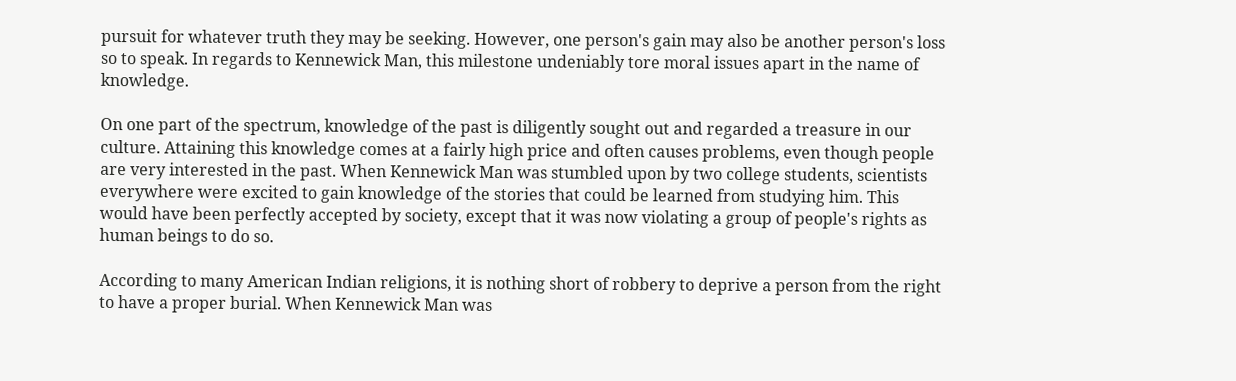pursuit for whatever truth they may be seeking. However, one person's gain may also be another person's loss so to speak. In regards to Kennewick Man, this milestone undeniably tore moral issues apart in the name of knowledge.

On one part of the spectrum, knowledge of the past is diligently sought out and regarded a treasure in our culture. Attaining this knowledge comes at a fairly high price and often causes problems, even though people are very interested in the past. When Kennewick Man was stumbled upon by two college students, scientists everywhere were excited to gain knowledge of the stories that could be learned from studying him. This would have been perfectly accepted by society, except that it was now violating a group of people's rights as human beings to do so.

According to many American Indian religions, it is nothing short of robbery to deprive a person from the right to have a proper burial. When Kennewick Man was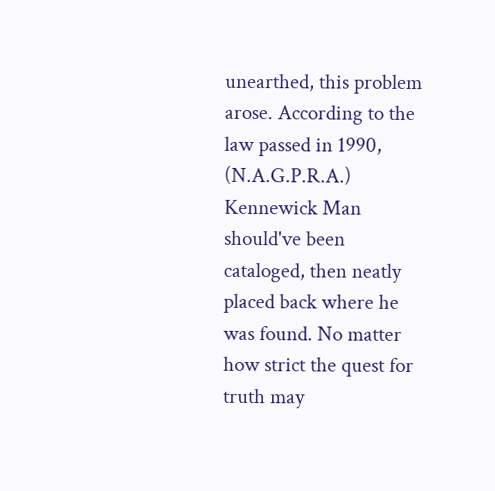unearthed, this problem arose. According to the law passed in 1990, (N.A.G.P.R.A.) Kennewick Man should've been cataloged, then neatly placed back where he was found. No matter how strict the quest for truth may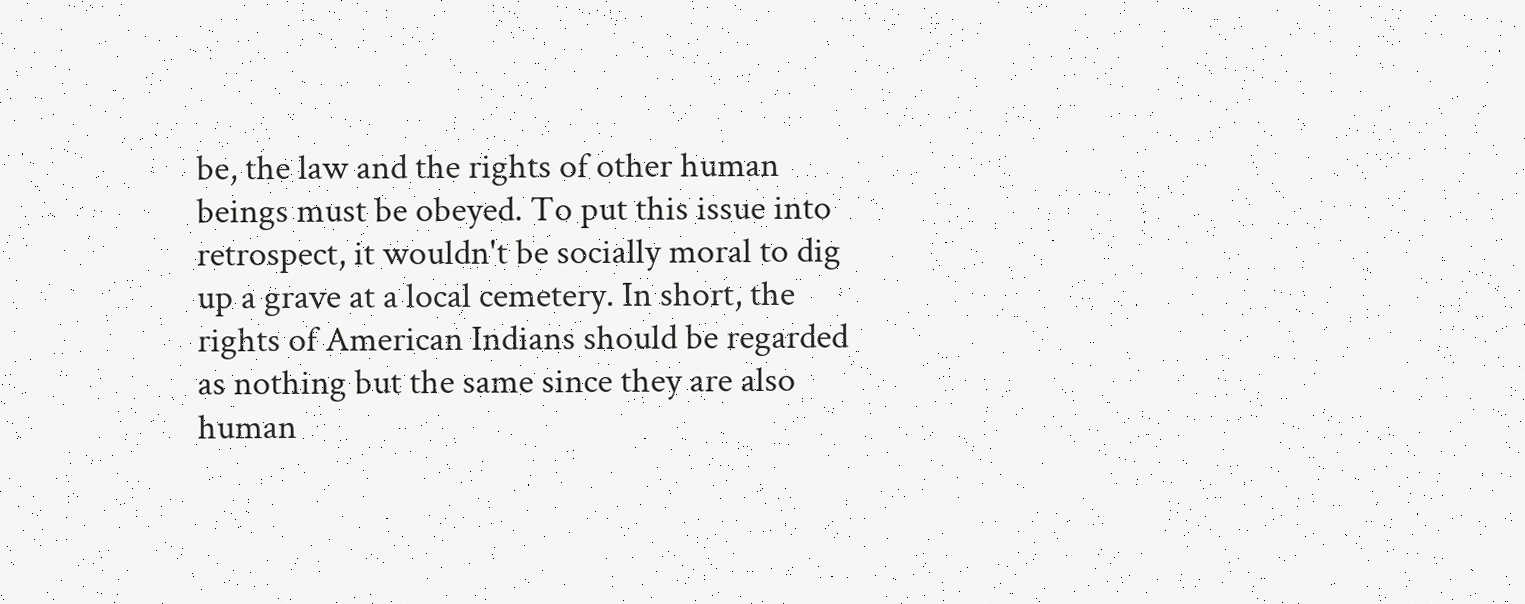be, the law and the rights of other human beings must be obeyed. To put this issue into retrospect, it wouldn't be socially moral to dig up a grave at a local cemetery. In short, the rights of American Indians should be regarded as nothing but the same since they are also human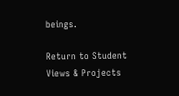beings.

Return to Student Views & Projects